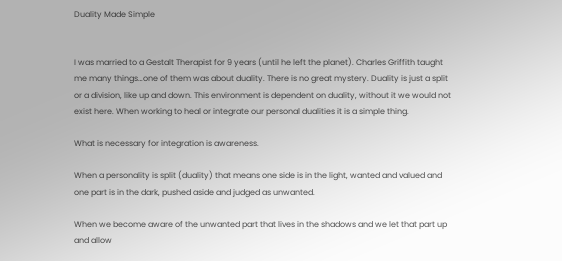Duality Made Simple


I was married to a Gestalt Therapist for 9 years (until he left the planet). Charles Griffith taught me many things…one of them was about duality. There is no great mystery. Duality is just a split or a division, like up and down. This environment is dependent on duality, without it we would not exist here. When working to heal or integrate our personal dualities it is a simple thing.

What is necessary for integration is awareness.

When a personality is split (duality) that means one side is in the light, wanted and valued and one part is in the dark, pushed aside and judged as unwanted.

When we become aware of the unwanted part that lives in the shadows and we let that part up and allow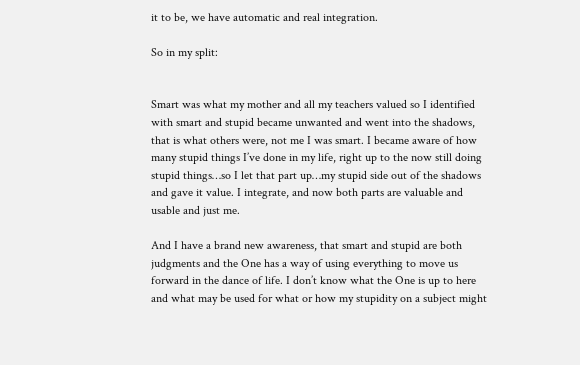it to be, we have automatic and real integration.

So in my split:


Smart was what my mother and all my teachers valued so I identified with smart and stupid became unwanted and went into the shadows, that is what others were, not me I was smart. I became aware of how many stupid things I’ve done in my life, right up to the now still doing stupid things…so I let that part up…my stupid side out of the shadows and gave it value. I integrate, and now both parts are valuable and usable and just me.

And I have a brand new awareness, that smart and stupid are both judgments and the One has a way of using everything to move us forward in the dance of life. I don’t know what the One is up to here and what may be used for what or how my stupidity on a subject might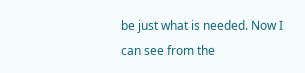be just what is needed. Now I can see from the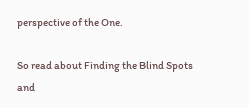perspective of the One.

So read about Finding the Blind Spots and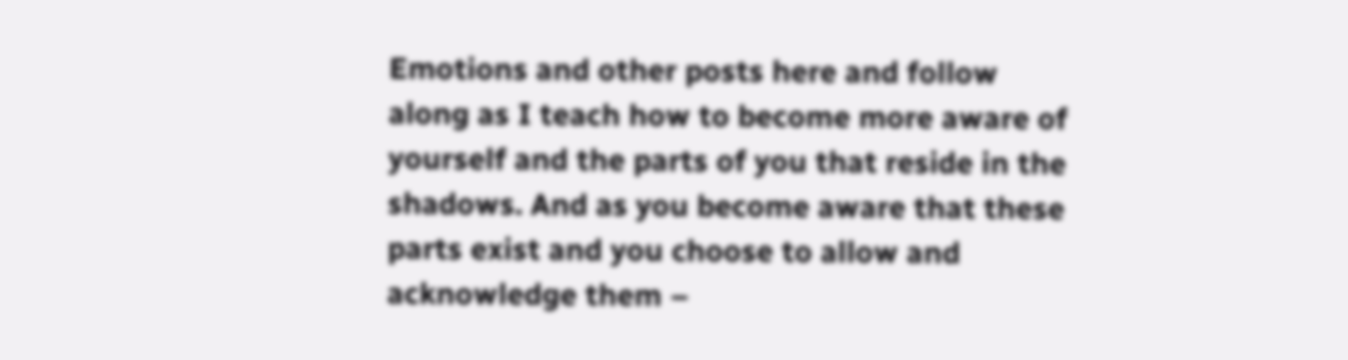Emotions and other posts here and follow along as I teach how to become more aware of yourself and the parts of you that reside in the shadows. And as you become aware that these parts exist and you choose to allow and acknowledge them –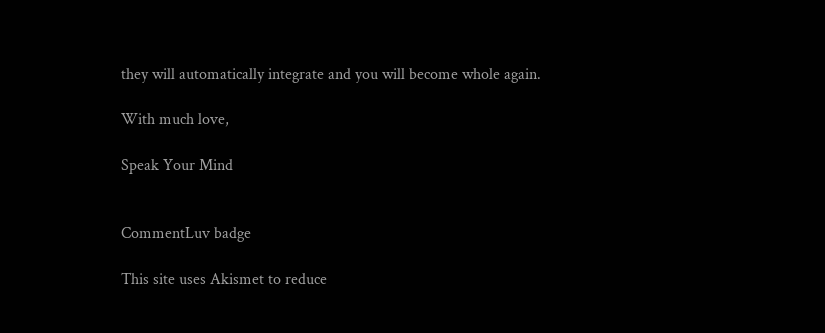they will automatically integrate and you will become whole again.

With much love,

Speak Your Mind


CommentLuv badge

This site uses Akismet to reduce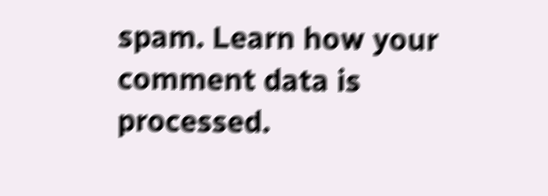spam. Learn how your comment data is processed.